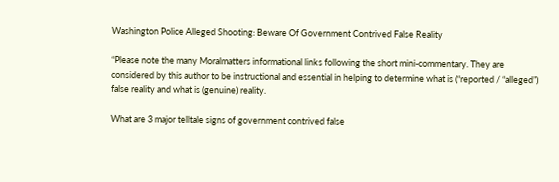Washington Police Alleged Shooting: Beware Of Government Contrived False Reality

“Please note the many Moralmatters informational links following the short mini-commentary. They are considered by this author to be instructional and essential in helping to determine what is (“reported / “alleged”) false reality and what is (genuine) reality.

What are 3 major telltale signs of government contrived false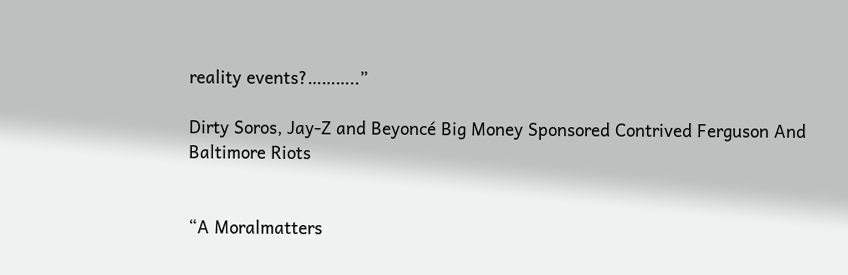reality events?………..”

Dirty Soros, Jay-Z and Beyoncé Big Money Sponsored Contrived Ferguson And Baltimore Riots


“A Moralmatters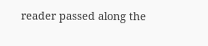reader passed along the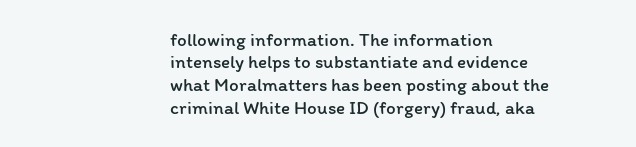following information. The information intensely helps to substantiate and evidence what Moralmatters has been posting about the criminal White House ID (forgery) fraud, aka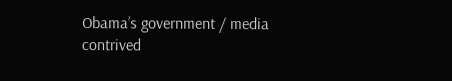Obama’s government / media contrived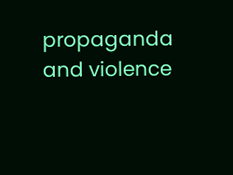propaganda and violence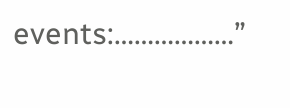events:………………”